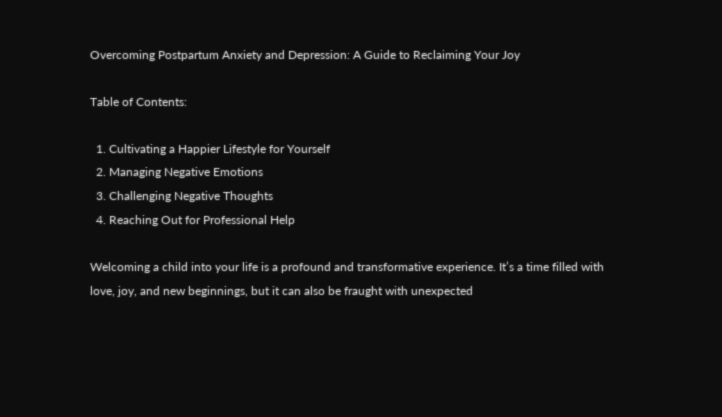Overcoming Postpartum Anxiety and Depression: A Guide to Reclaiming Your Joy

Table of Contents:

  1. Cultivating a Happier Lifestyle for Yourself
  2. Managing Negative Emotions
  3. Challenging Negative Thoughts
  4. Reaching Out for Professional Help

Welcoming a child into your life is a profound and transformative experience. It’s a time filled with love, joy, and new beginnings, but it can also be fraught with unexpected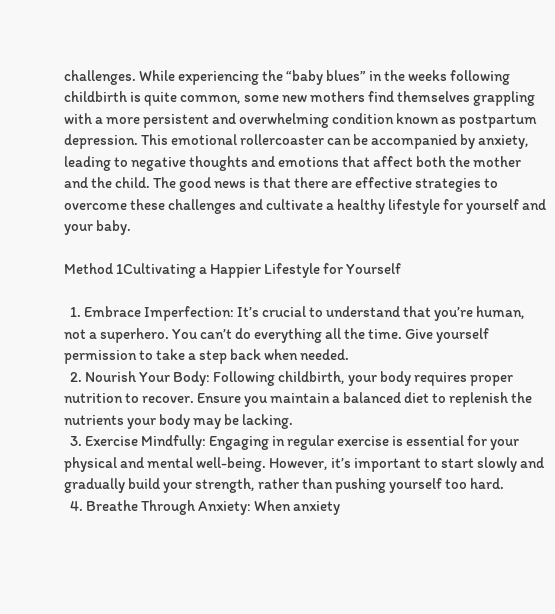challenges. While experiencing the “baby blues” in the weeks following childbirth is quite common, some new mothers find themselves grappling with a more persistent and overwhelming condition known as postpartum depression. This emotional rollercoaster can be accompanied by anxiety, leading to negative thoughts and emotions that affect both the mother and the child. The good news is that there are effective strategies to overcome these challenges and cultivate a healthy lifestyle for yourself and your baby.

Method 1Cultivating a Happier Lifestyle for Yourself

  1. Embrace Imperfection: It’s crucial to understand that you’re human, not a superhero. You can’t do everything all the time. Give yourself permission to take a step back when needed.
  2. Nourish Your Body: Following childbirth, your body requires proper nutrition to recover. Ensure you maintain a balanced diet to replenish the nutrients your body may be lacking.
  3. Exercise Mindfully: Engaging in regular exercise is essential for your physical and mental well-being. However, it’s important to start slowly and gradually build your strength, rather than pushing yourself too hard.
  4. Breathe Through Anxiety: When anxiety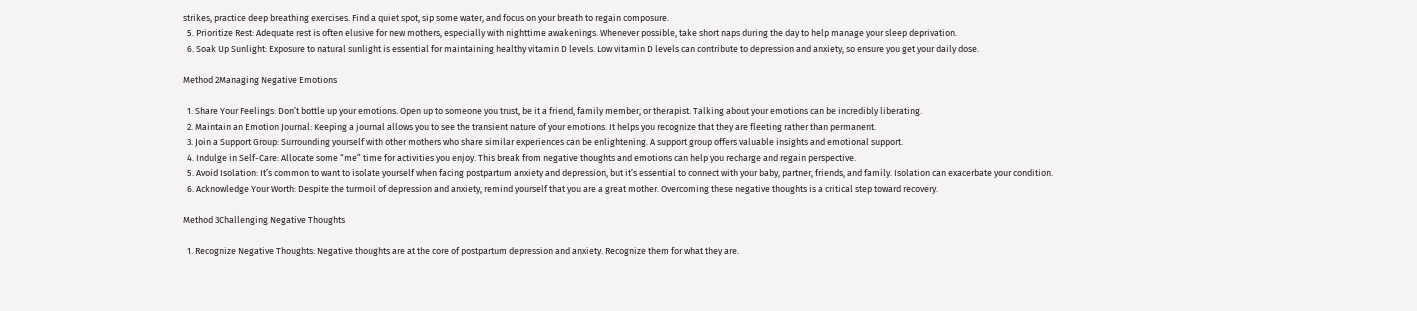strikes, practice deep breathing exercises. Find a quiet spot, sip some water, and focus on your breath to regain composure.
  5. Prioritize Rest: Adequate rest is often elusive for new mothers, especially with nighttime awakenings. Whenever possible, take short naps during the day to help manage your sleep deprivation.
  6. Soak Up Sunlight: Exposure to natural sunlight is essential for maintaining healthy vitamin D levels. Low vitamin D levels can contribute to depression and anxiety, so ensure you get your daily dose.

Method 2Managing Negative Emotions

  1. Share Your Feelings: Don’t bottle up your emotions. Open up to someone you trust, be it a friend, family member, or therapist. Talking about your emotions can be incredibly liberating.
  2. Maintain an Emotion Journal: Keeping a journal allows you to see the transient nature of your emotions. It helps you recognize that they are fleeting rather than permanent.
  3. Join a Support Group: Surrounding yourself with other mothers who share similar experiences can be enlightening. A support group offers valuable insights and emotional support.
  4. Indulge in Self-Care: Allocate some “me” time for activities you enjoy. This break from negative thoughts and emotions can help you recharge and regain perspective.
  5. Avoid Isolation: It’s common to want to isolate yourself when facing postpartum anxiety and depression, but it’s essential to connect with your baby, partner, friends, and family. Isolation can exacerbate your condition.
  6. Acknowledge Your Worth: Despite the turmoil of depression and anxiety, remind yourself that you are a great mother. Overcoming these negative thoughts is a critical step toward recovery.

Method 3Challenging Negative Thoughts

  1. Recognize Negative Thoughts: Negative thoughts are at the core of postpartum depression and anxiety. Recognize them for what they are.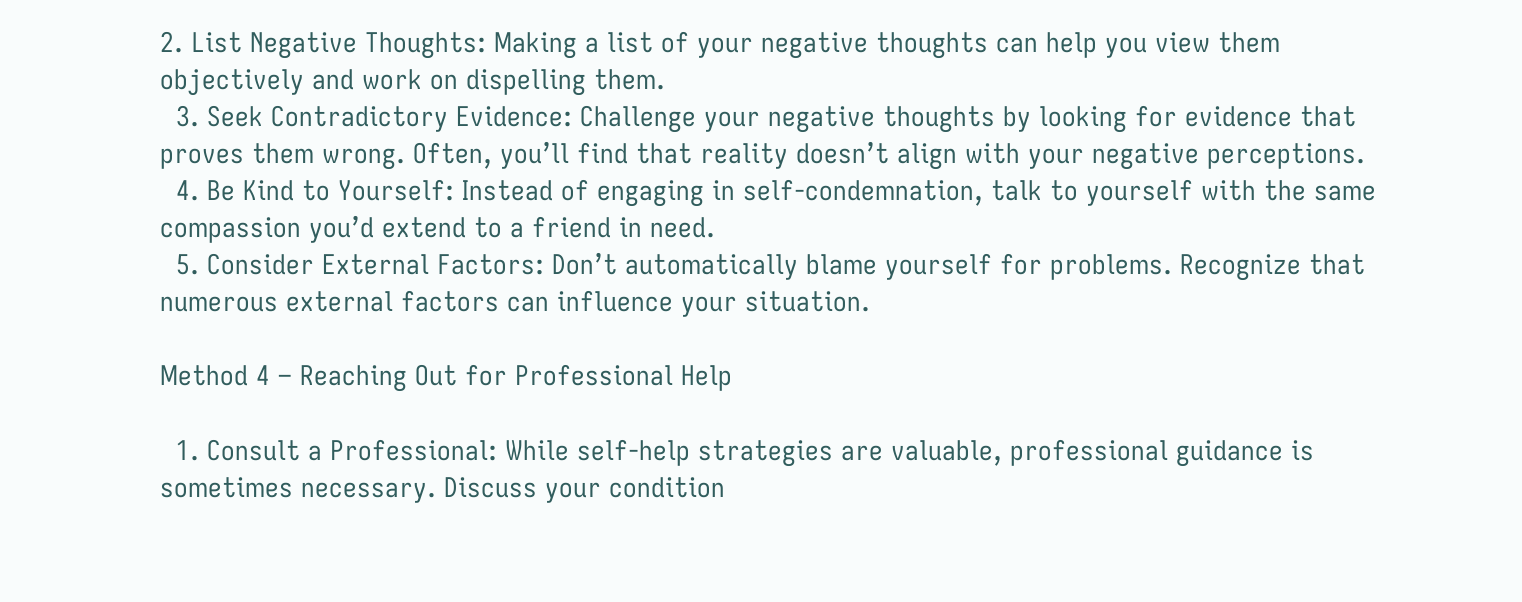2. List Negative Thoughts: Making a list of your negative thoughts can help you view them objectively and work on dispelling them.
  3. Seek Contradictory Evidence: Challenge your negative thoughts by looking for evidence that proves them wrong. Often, you’ll find that reality doesn’t align with your negative perceptions.
  4. Be Kind to Yourself: Instead of engaging in self-condemnation, talk to yourself with the same compassion you’d extend to a friend in need.
  5. Consider External Factors: Don’t automatically blame yourself for problems. Recognize that numerous external factors can influence your situation.

Method 4 – Reaching Out for Professional Help

  1. Consult a Professional: While self-help strategies are valuable, professional guidance is sometimes necessary. Discuss your condition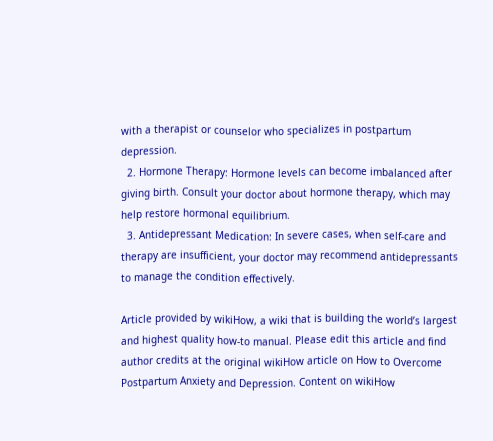with a therapist or counselor who specializes in postpartum depression.
  2. Hormone Therapy: Hormone levels can become imbalanced after giving birth. Consult your doctor about hormone therapy, which may help restore hormonal equilibrium.
  3. Antidepressant Medication: In severe cases, when self-care and therapy are insufficient, your doctor may recommend antidepressants to manage the condition effectively.

Article provided by wikiHow, a wiki that is building the world’s largest and highest quality how-to manual. Please edit this article and find author credits at the original wikiHow article on How to Overcome Postpartum Anxiety and Depression. Content on wikiHow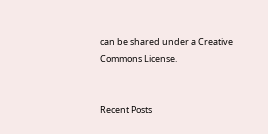can be shared under a Creative Commons License.


Recent Posts